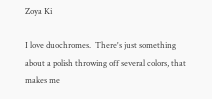Zoya Ki

I love duochromes.  There's just something about a polish throwing off several colors, that makes me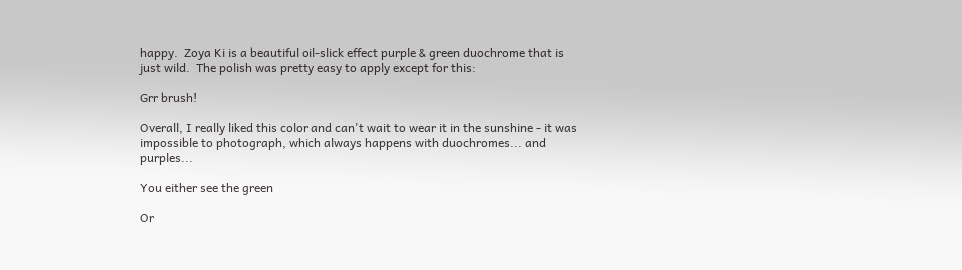happy.  Zoya Ki is a beautiful oil-slick effect purple & green duochrome that is just wild.  The polish was pretty easy to apply except for this:

Grr brush!

Overall, I really liked this color and can't wait to wear it in the sunshine - it was impossible to photograph, which always happens with duochromes... and purples...

You either see the green

Or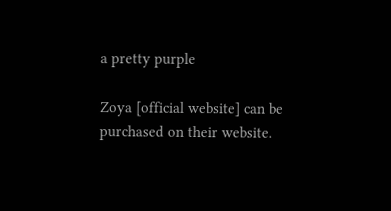a pretty purple

Zoya [official website] can be purchased on their website.